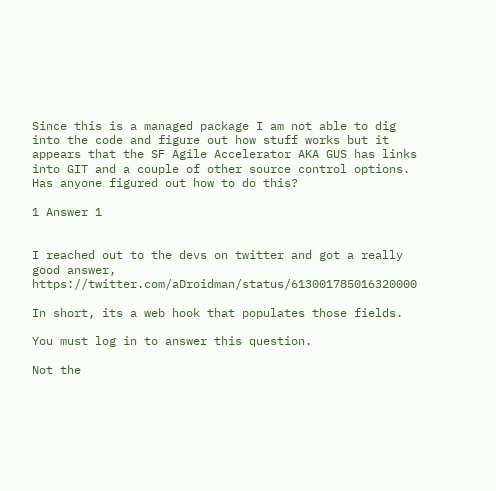Since this is a managed package I am not able to dig into the code and figure out how stuff works but it appears that the SF Agile Accelerator AKA GUS has links into GIT and a couple of other source control options. Has anyone figured out how to do this?

1 Answer 1


I reached out to the devs on twitter and got a really good answer, https://twitter.com/aDroidman/status/613001785016320000

In short, its a web hook that populates those fields.

You must log in to answer this question.

Not the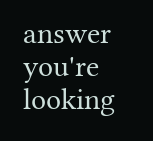answer you're looking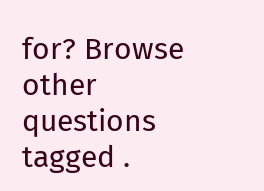for? Browse other questions tagged .